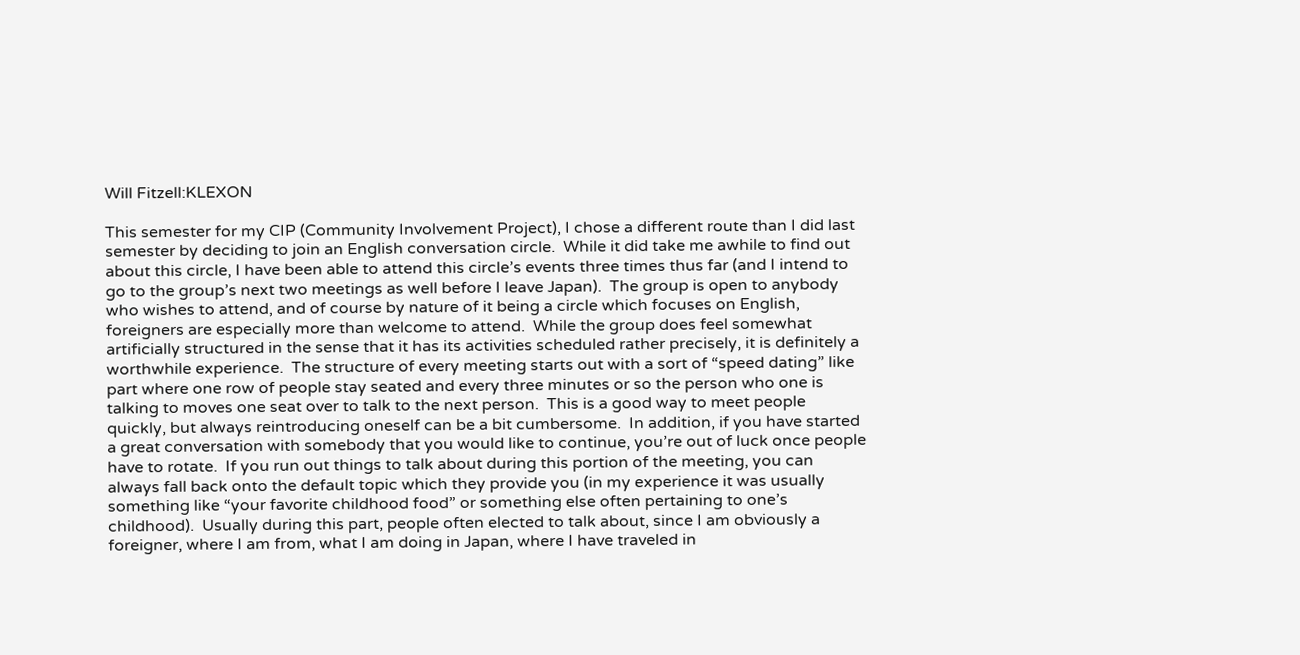Will Fitzell:KLEXON

This semester for my CIP (Community Involvement Project), I chose a different route than I did last semester by deciding to join an English conversation circle.  While it did take me awhile to find out about this circle, I have been able to attend this circle’s events three times thus far (and I intend to go to the group’s next two meetings as well before I leave Japan).  The group is open to anybody who wishes to attend, and of course by nature of it being a circle which focuses on English, foreigners are especially more than welcome to attend.  While the group does feel somewhat artificially structured in the sense that it has its activities scheduled rather precisely, it is definitely a worthwhile experience.  The structure of every meeting starts out with a sort of “speed dating” like part where one row of people stay seated and every three minutes or so the person who one is talking to moves one seat over to talk to the next person.  This is a good way to meet people quickly, but always reintroducing oneself can be a bit cumbersome.  In addition, if you have started a great conversation with somebody that you would like to continue, you’re out of luck once people have to rotate.  If you run out things to talk about during this portion of the meeting, you can always fall back onto the default topic which they provide you (in my experience it was usually something like “your favorite childhood food” or something else often pertaining to one’s childhood).  Usually during this part, people often elected to talk about, since I am obviously a foreigner, where I am from, what I am doing in Japan, where I have traveled in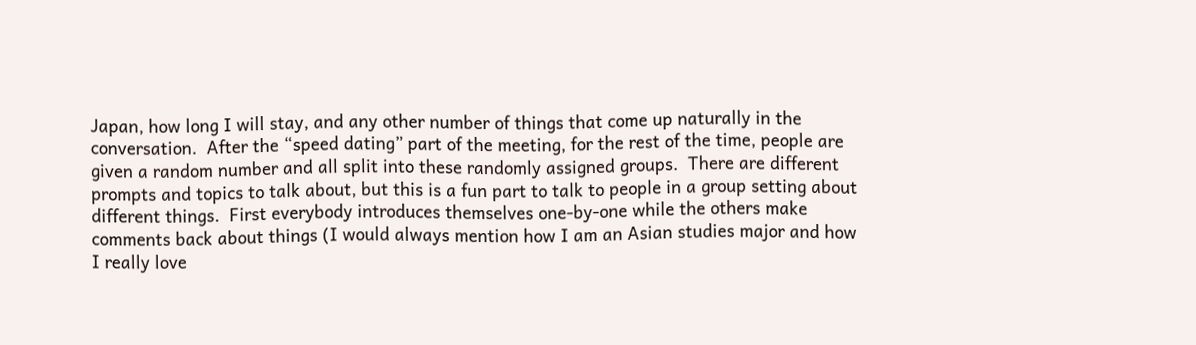Japan, how long I will stay, and any other number of things that come up naturally in the conversation.  After the “speed dating” part of the meeting, for the rest of the time, people are given a random number and all split into these randomly assigned groups.  There are different prompts and topics to talk about, but this is a fun part to talk to people in a group setting about different things.  First everybody introduces themselves one-by-one while the others make comments back about things (I would always mention how I am an Asian studies major and how I really love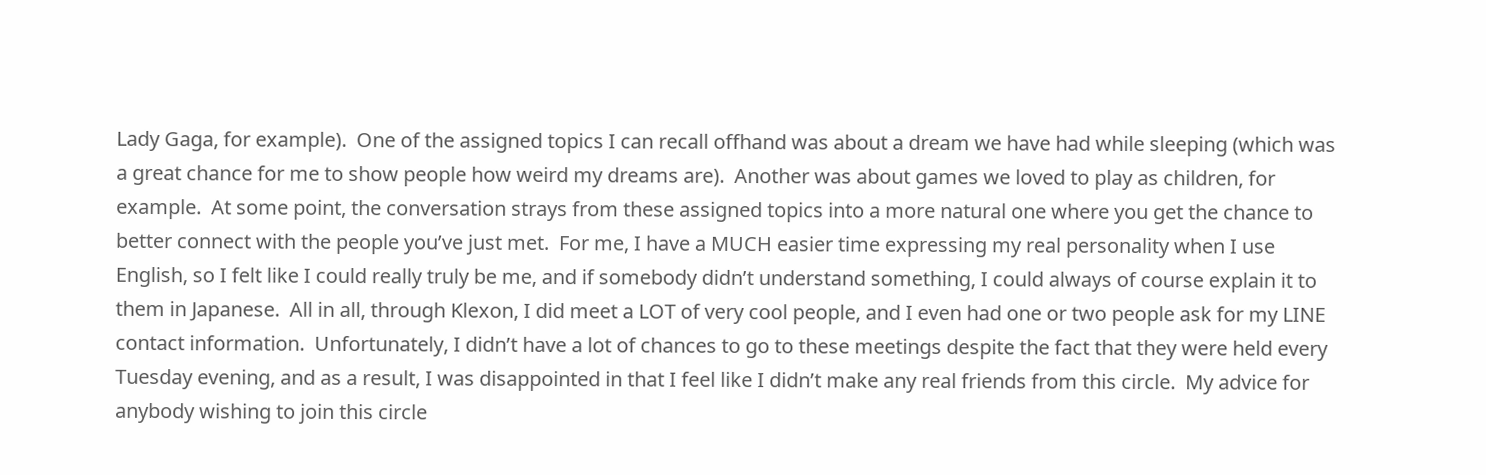Lady Gaga, for example).  One of the assigned topics I can recall offhand was about a dream we have had while sleeping (which was a great chance for me to show people how weird my dreams are).  Another was about games we loved to play as children, for example.  At some point, the conversation strays from these assigned topics into a more natural one where you get the chance to better connect with the people you’ve just met.  For me, I have a MUCH easier time expressing my real personality when I use English, so I felt like I could really truly be me, and if somebody didn’t understand something, I could always of course explain it to them in Japanese.  All in all, through Klexon, I did meet a LOT of very cool people, and I even had one or two people ask for my LINE contact information.  Unfortunately, I didn’t have a lot of chances to go to these meetings despite the fact that they were held every Tuesday evening, and as a result, I was disappointed in that I feel like I didn’t make any real friends from this circle.  My advice for anybody wishing to join this circle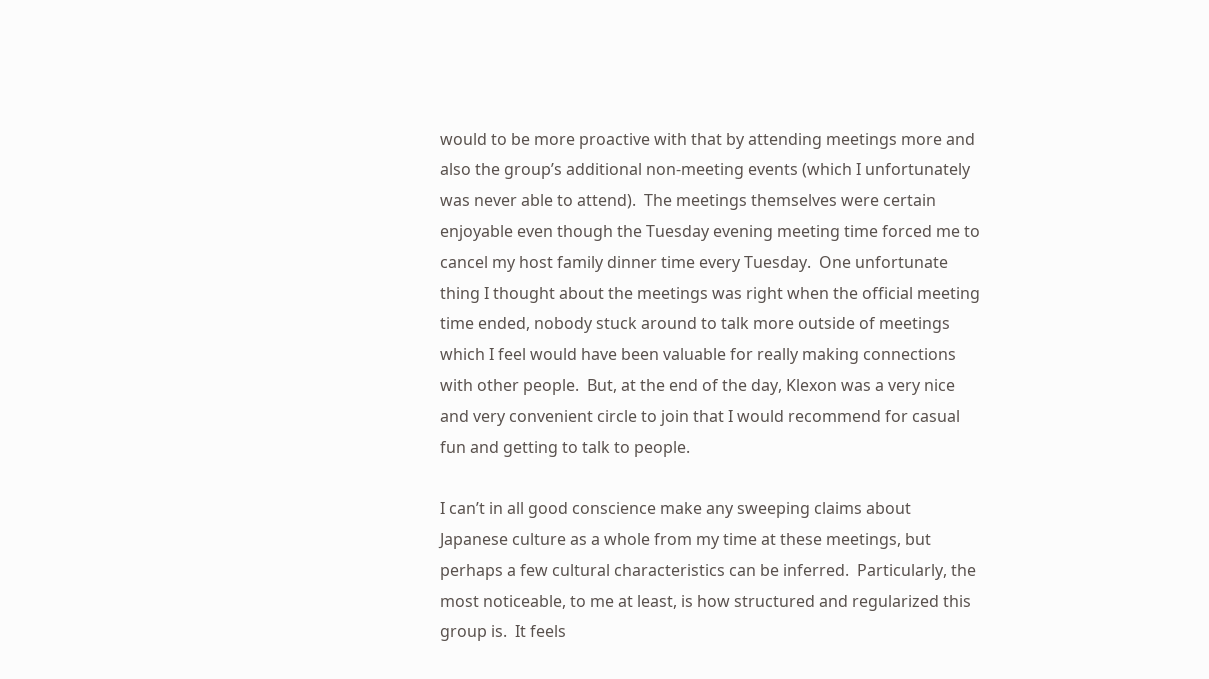would to be more proactive with that by attending meetings more and also the group’s additional non-meeting events (which I unfortunately was never able to attend).  The meetings themselves were certain enjoyable even though the Tuesday evening meeting time forced me to cancel my host family dinner time every Tuesday.  One unfortunate thing I thought about the meetings was right when the official meeting time ended, nobody stuck around to talk more outside of meetings which I feel would have been valuable for really making connections with other people.  But, at the end of the day, Klexon was a very nice and very convenient circle to join that I would recommend for casual fun and getting to talk to people.

I can’t in all good conscience make any sweeping claims about Japanese culture as a whole from my time at these meetings, but perhaps a few cultural characteristics can be inferred.  Particularly, the most noticeable, to me at least, is how structured and regularized this group is.  It feels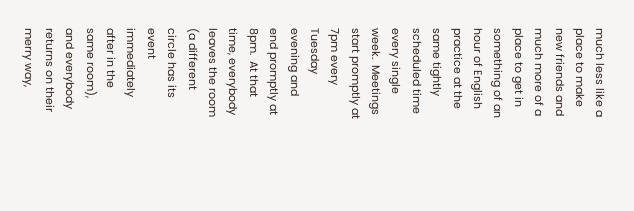much less like a place to make new friends and much more of a place to get in something of an hour of English practice at the same tightly scheduled time every single week.  Meetings start promptly at 7pm every Tuesday evening and end promptly at 8pm.  At that time, everybody leaves the room (a different circle has its event immediately after in the same room), and everybody returns on their merry way,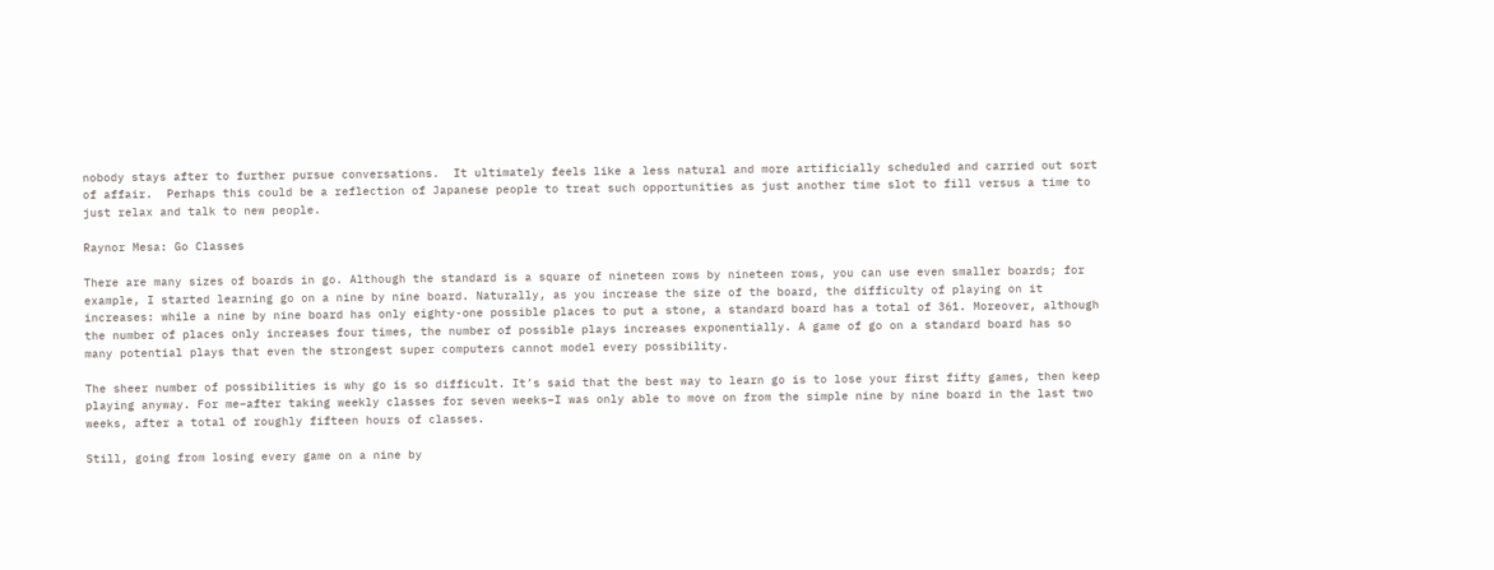nobody stays after to further pursue conversations.  It ultimately feels like a less natural and more artificially scheduled and carried out sort of affair.  Perhaps this could be a reflection of Japanese people to treat such opportunities as just another time slot to fill versus a time to just relax and talk to new people.

Raynor Mesa: Go Classes

There are many sizes of boards in go. Although the standard is a square of nineteen rows by nineteen rows, you can use even smaller boards; for example, I started learning go on a nine by nine board. Naturally, as you increase the size of the board, the difficulty of playing on it increases: while a nine by nine board has only eighty-one possible places to put a stone, a standard board has a total of 361. Moreover, although the number of places only increases four times, the number of possible plays increases exponentially. A game of go on a standard board has so many potential plays that even the strongest super computers cannot model every possibility.

The sheer number of possibilities is why go is so difficult. It’s said that the best way to learn go is to lose your first fifty games, then keep playing anyway. For me–after taking weekly classes for seven weeks–I was only able to move on from the simple nine by nine board in the last two weeks, after a total of roughly fifteen hours of classes.

Still, going from losing every game on a nine by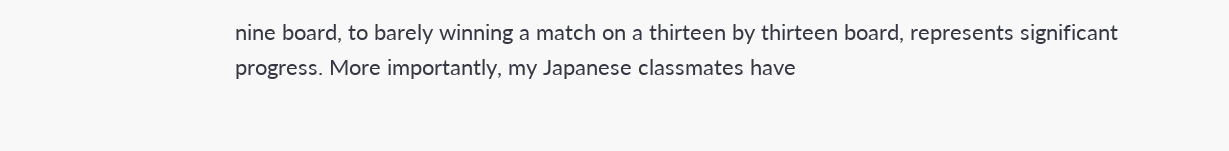nine board, to barely winning a match on a thirteen by thirteen board, represents significant progress. More importantly, my Japanese classmates have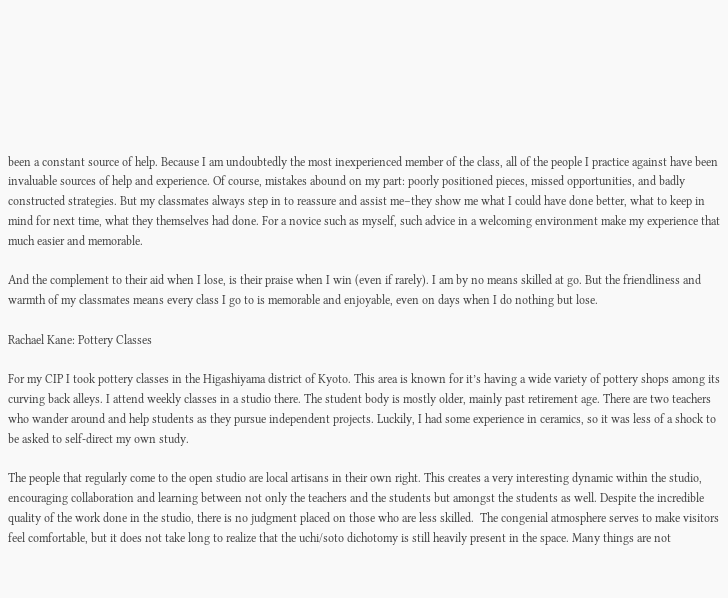been a constant source of help. Because I am undoubtedly the most inexperienced member of the class, all of the people I practice against have been invaluable sources of help and experience. Of course, mistakes abound on my part: poorly positioned pieces, missed opportunities, and badly constructed strategies. But my classmates always step in to reassure and assist me–they show me what I could have done better, what to keep in mind for next time, what they themselves had done. For a novice such as myself, such advice in a welcoming environment make my experience that much easier and memorable.

And the complement to their aid when I lose, is their praise when I win (even if rarely). I am by no means skilled at go. But the friendliness and warmth of my classmates means every class I go to is memorable and enjoyable, even on days when I do nothing but lose.

Rachael Kane: Pottery Classes

For my CIP I took pottery classes in the Higashiyama district of Kyoto. This area is known for it’s having a wide variety of pottery shops among its curving back alleys. I attend weekly classes in a studio there. The student body is mostly older, mainly past retirement age. There are two teachers who wander around and help students as they pursue independent projects. Luckily, I had some experience in ceramics, so it was less of a shock to be asked to self-direct my own study.

The people that regularly come to the open studio are local artisans in their own right. This creates a very interesting dynamic within the studio, encouraging collaboration and learning between not only the teachers and the students but amongst the students as well. Despite the incredible quality of the work done in the studio, there is no judgment placed on those who are less skilled.  The congenial atmosphere serves to make visitors feel comfortable, but it does not take long to realize that the uchi/soto dichotomy is still heavily present in the space. Many things are not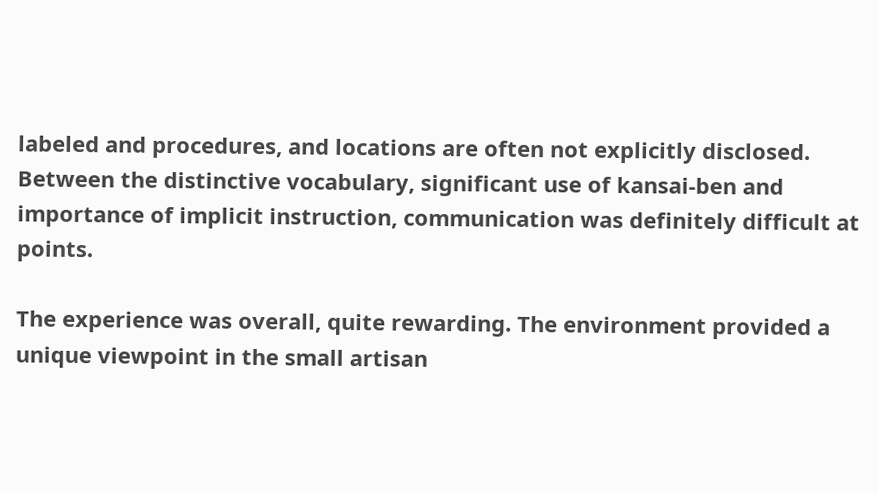labeled and procedures, and locations are often not explicitly disclosed. Between the distinctive vocabulary, significant use of kansai-ben and importance of implicit instruction, communication was definitely difficult at points.

The experience was overall, quite rewarding. The environment provided a unique viewpoint in the small artisan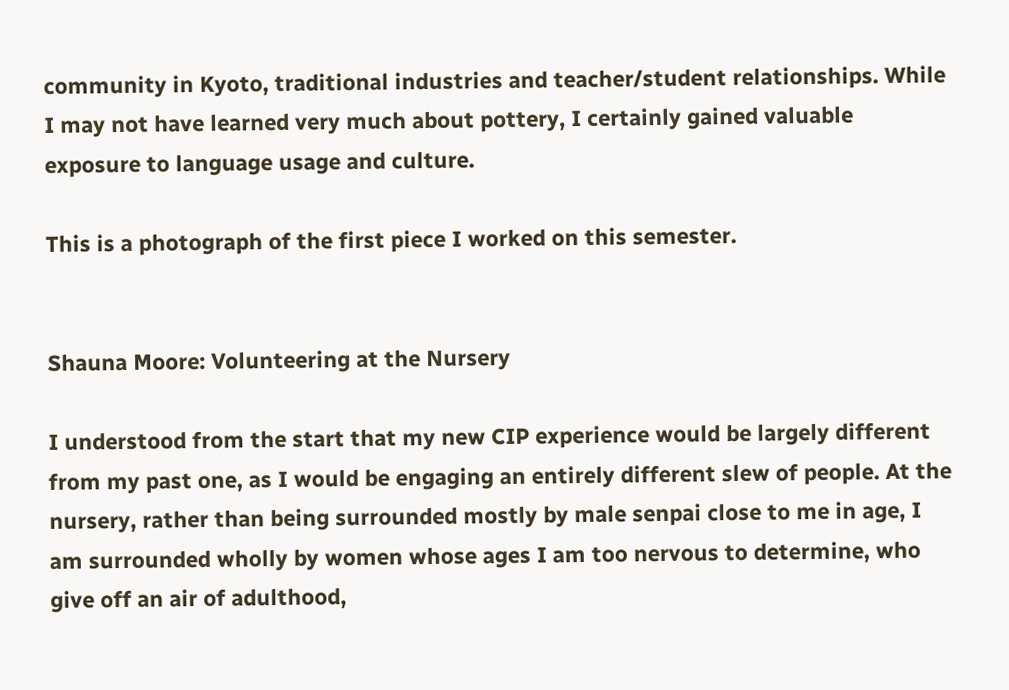community in Kyoto, traditional industries and teacher/student relationships. While I may not have learned very much about pottery, I certainly gained valuable exposure to language usage and culture.

This is a photograph of the first piece I worked on this semester.


Shauna Moore: Volunteering at the Nursery

I understood from the start that my new CIP experience would be largely different from my past one, as I would be engaging an entirely different slew of people. At the nursery, rather than being surrounded mostly by male senpai close to me in age, I am surrounded wholly by women whose ages I am too nervous to determine, who give off an air of adulthood,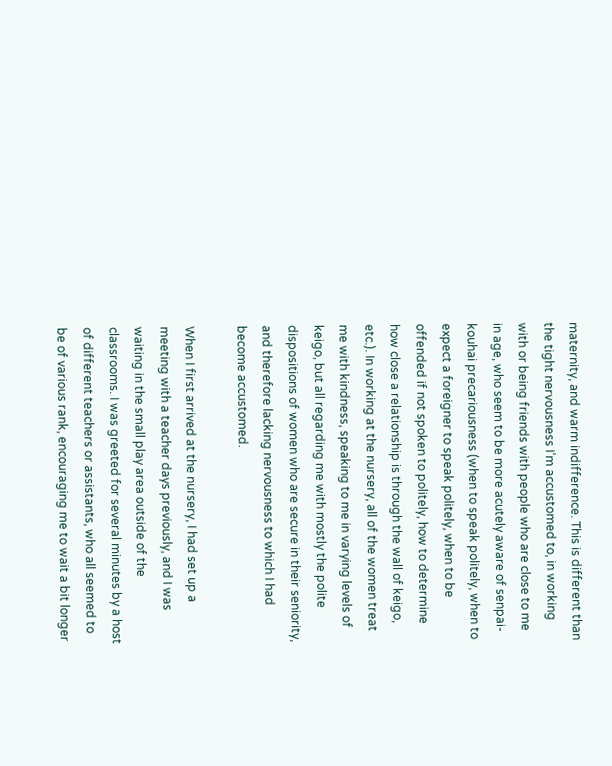maternity, and warm indifference. This is different than the tight nervousness I’m accustomed to, in working with or being friends with people who are close to me in age, who seem to be more acutely aware of senpai-kouhai precariousness (when to speak politely, when to expect a foreigner to speak politely, when to be offended if not spoken to politely, how to determine how close a relationship is through the wall of keigo, etc.). In working at the nursery, all of the women treat me with kindness, speaking to me in varying levels of keigo, but all regarding me with mostly the polite dispositions of women who are secure in their seniority, and therefore lacking nervousness to which I had become accustomed.

When I first arrived at the nursery, I had set up a meeting with a teacher days previously, and I was waiting in the small play area outside of the classrooms. I was greeted for several minutes by a host of different teachers or assistants, who all seemed to be of various rank, encouraging me to wait a bit longer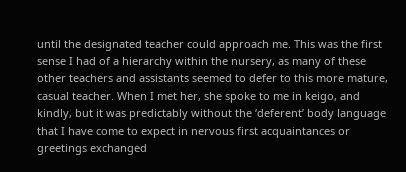until the designated teacher could approach me. This was the first sense I had of a hierarchy within the nursery, as many of these other teachers and assistants seemed to defer to this more mature, casual teacher. When I met her, she spoke to me in keigo, and kindly, but it was predictably without the ‘deferent’ body language that I have come to expect in nervous first acquaintances or greetings exchanged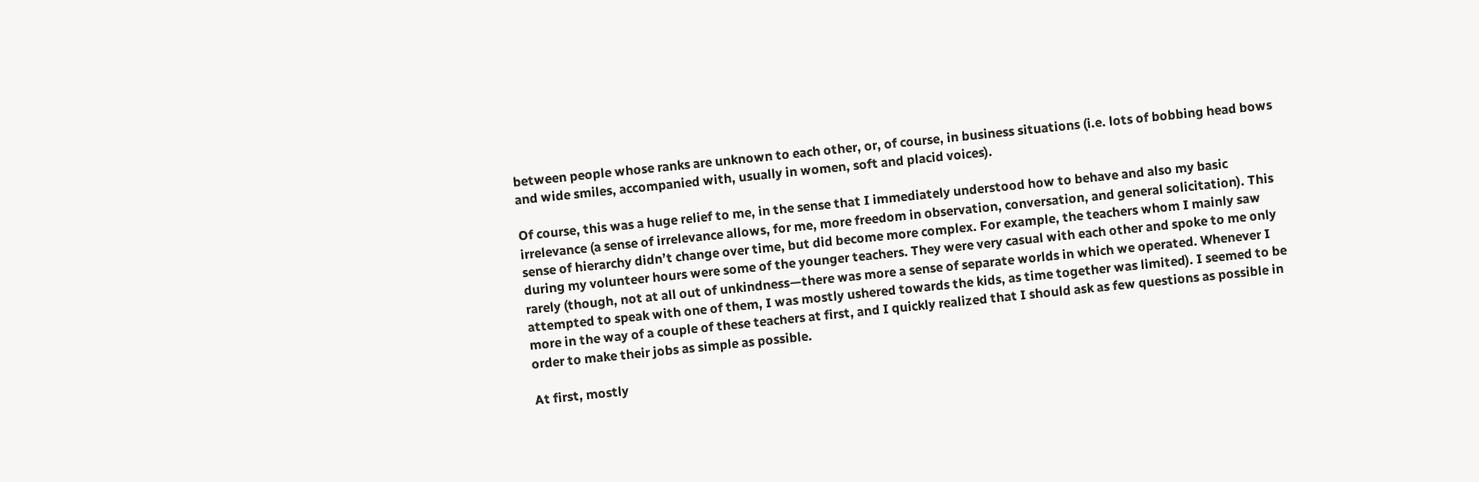between people whose ranks are unknown to each other, or, of course, in business situations (i.e. lots of bobbing head bows and wide smiles, accompanied with, usually in women, soft and placid voices).

Of course, this was a huge relief to me, in the sense that I immediately understood how to behave and also my basic irrelevance (a sense of irrelevance allows, for me, more freedom in observation, conversation, and general solicitation). This sense of hierarchy didn’t change over time, but did become more complex. For example, the teachers whom I mainly saw during my volunteer hours were some of the younger teachers. They were very casual with each other and spoke to me only rarely (though, not at all out of unkindness—there was more a sense of separate worlds in which we operated. Whenever I attempted to speak with one of them, I was mostly ushered towards the kids, as time together was limited). I seemed to be more in the way of a couple of these teachers at first, and I quickly realized that I should ask as few questions as possible in order to make their jobs as simple as possible.

At first, mostly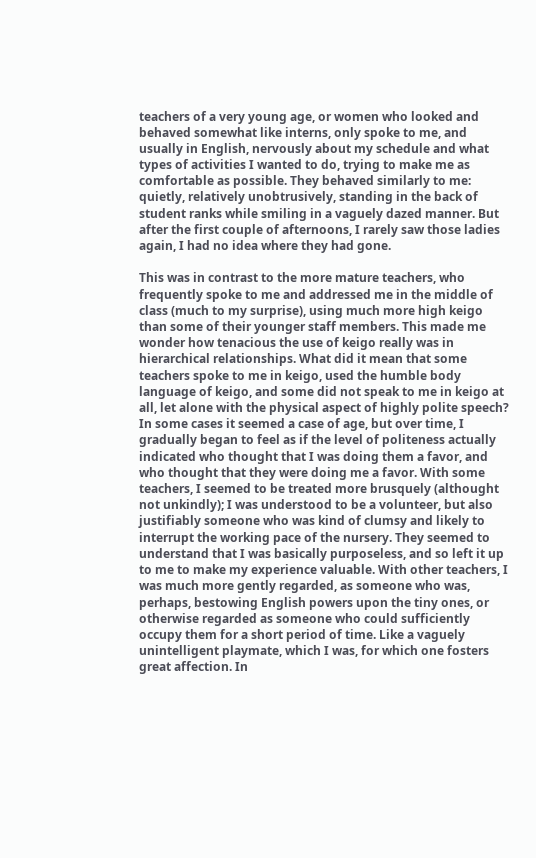teachers of a very young age, or women who looked and behaved somewhat like interns, only spoke to me, and usually in English, nervously about my schedule and what types of activities I wanted to do, trying to make me as comfortable as possible. They behaved similarly to me: quietly, relatively unobtrusively, standing in the back of student ranks while smiling in a vaguely dazed manner. But after the first couple of afternoons, I rarely saw those ladies again, I had no idea where they had gone.

This was in contrast to the more mature teachers, who frequently spoke to me and addressed me in the middle of class (much to my surprise), using much more high keigo than some of their younger staff members. This made me wonder how tenacious the use of keigo really was in hierarchical relationships. What did it mean that some teachers spoke to me in keigo, used the humble body language of keigo, and some did not speak to me in keigo at all, let alone with the physical aspect of highly polite speech? In some cases it seemed a case of age, but over time, I gradually began to feel as if the level of politeness actually indicated who thought that I was doing them a favor, and who thought that they were doing me a favor. With some teachers, I seemed to be treated more brusquely (althought not unkindly); I was understood to be a volunteer, but also justifiably someone who was kind of clumsy and likely to interrupt the working pace of the nursery. They seemed to understand that I was basically purposeless, and so left it up to me to make my experience valuable. With other teachers, I was much more gently regarded, as someone who was, perhaps, bestowing English powers upon the tiny ones, or otherwise regarded as someone who could sufficiently occupy them for a short period of time. Like a vaguely unintelligent playmate, which I was, for which one fosters great affection. In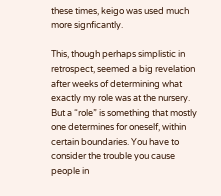these times, keigo was used much more signficantly.

This, though perhaps simplistic in retrospect, seemed a big revelation after weeks of determining what exactly my role was at the nursery. But a “role” is something that mostly one determines for oneself, within certain boundaries. You have to consider the trouble you cause people in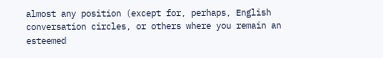almost any position (except for, perhaps, English conversation circles, or others where you remain an esteemed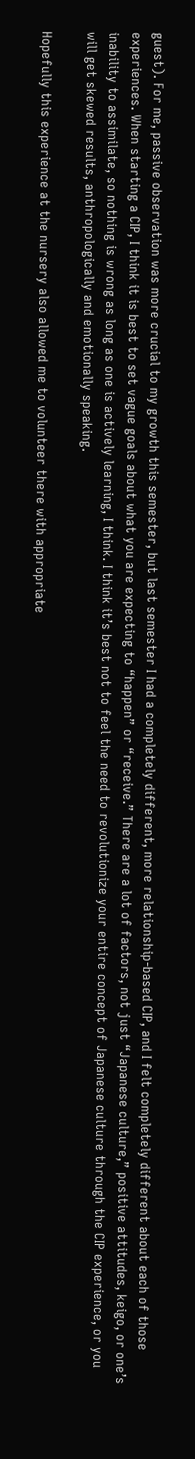guest). For me, passive observation was more crucial to my growth this semester, but last semester I had a completely different, more relationship-based CIP, and I felt completely different about each of those experiences. When starting a CIP, I think it is best to set vague goals about what you are expecting to “happen” or “receive.” There are a lot of factors, not just “Japanese culture,” positive attitudes, keigo, or one’s inability to assimilate, so nothing is wrong as long as one is actively learning, I think. I think it’s best not to feel the need to revolutionize your entire concept of Japanese culture through the CIP experience, or you will get skewed results, anthropologically and emotionally speaking.

Hopefully this experience at the nursery also allowed me to volunteer there with appropriate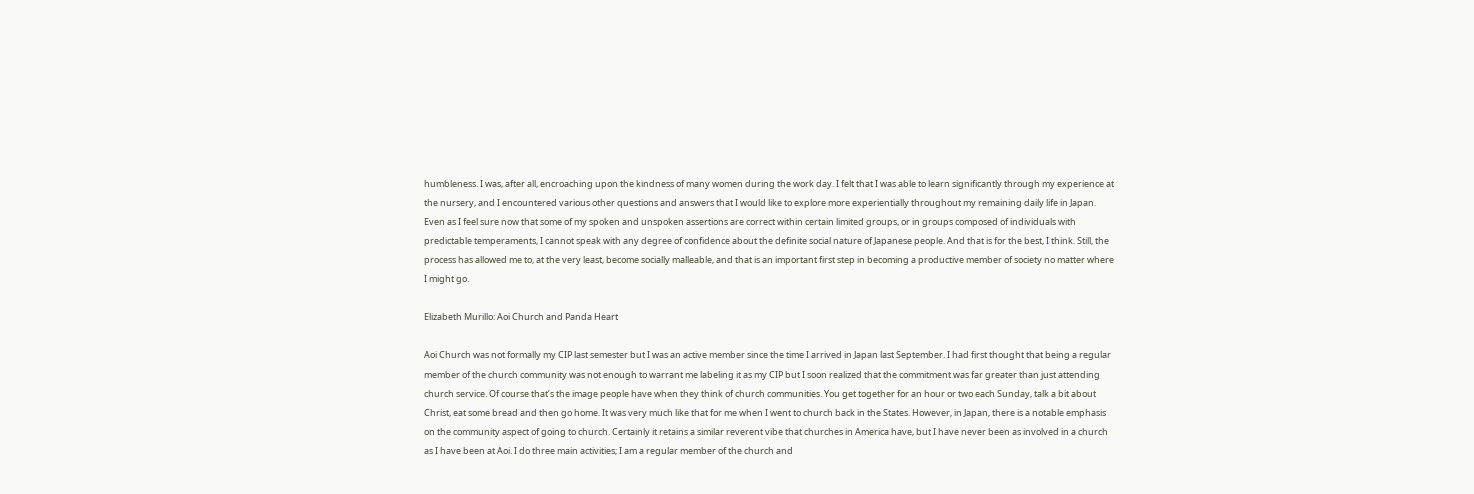humbleness. I was, after all, encroaching upon the kindness of many women during the work day. I felt that I was able to learn significantly through my experience at the nursery, and I encountered various other questions and answers that I would like to explore more experientially throughout my remaining daily life in Japan. Even as I feel sure now that some of my spoken and unspoken assertions are correct within certain limited groups, or in groups composed of individuals with predictable temperaments, I cannot speak with any degree of confidence about the definite social nature of Japanese people. And that is for the best, I think. Still, the process has allowed me to, at the very least, become socially malleable, and that is an important first step in becoming a productive member of society no matter where I might go.

Elizabeth Murillo: Aoi Church and Panda Heart

Aoi Church was not formally my CIP last semester but I was an active member since the time I arrived in Japan last September. I had first thought that being a regular member of the church community was not enough to warrant me labeling it as my CIP but I soon realized that the commitment was far greater than just attending church service. Of course that’s the image people have when they think of church communities. You get together for an hour or two each Sunday, talk a bit about Christ, eat some bread and then go home. It was very much like that for me when I went to church back in the States. However, in Japan, there is a notable emphasis on the community aspect of going to church. Certainly it retains a similar reverent vibe that churches in America have, but I have never been as involved in a church as I have been at Aoi. I do three main activities; I am a regular member of the church and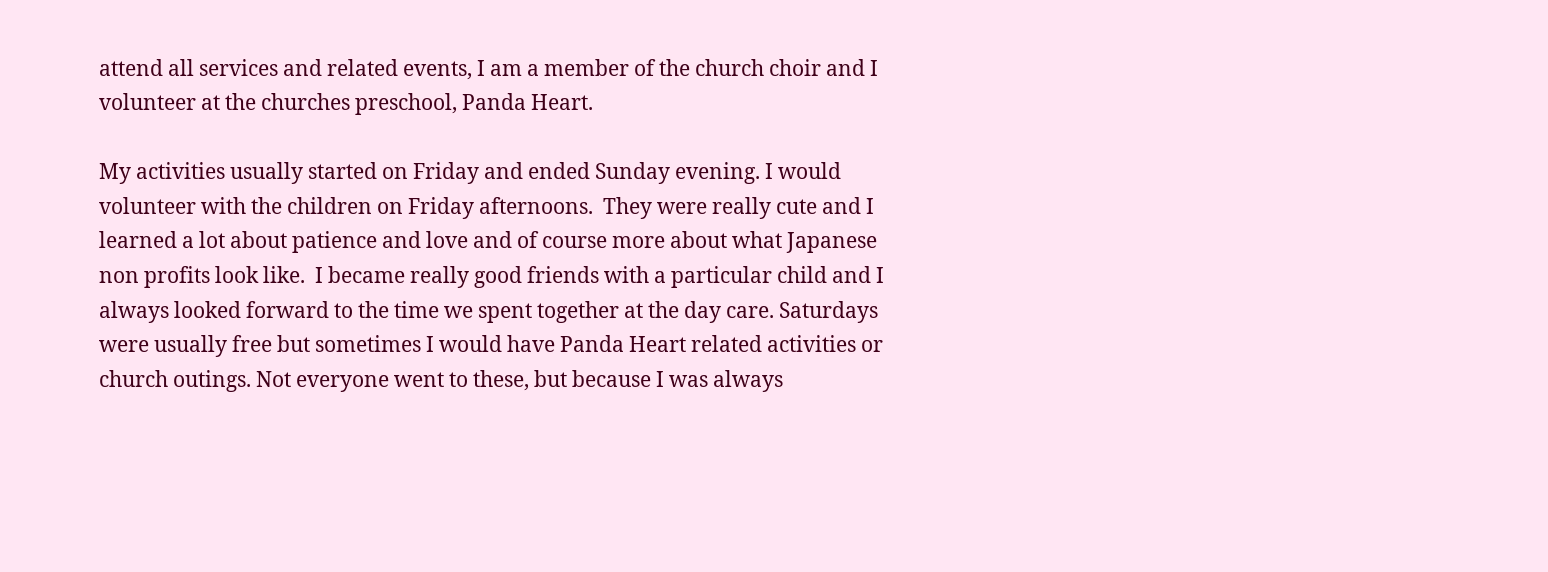attend all services and related events, I am a member of the church choir and I volunteer at the churches preschool, Panda Heart.

My activities usually started on Friday and ended Sunday evening. I would volunteer with the children on Friday afternoons.  They were really cute and I learned a lot about patience and love and of course more about what Japanese non profits look like.  I became really good friends with a particular child and I always looked forward to the time we spent together at the day care. Saturdays were usually free but sometimes I would have Panda Heart related activities or church outings. Not everyone went to these, but because I was always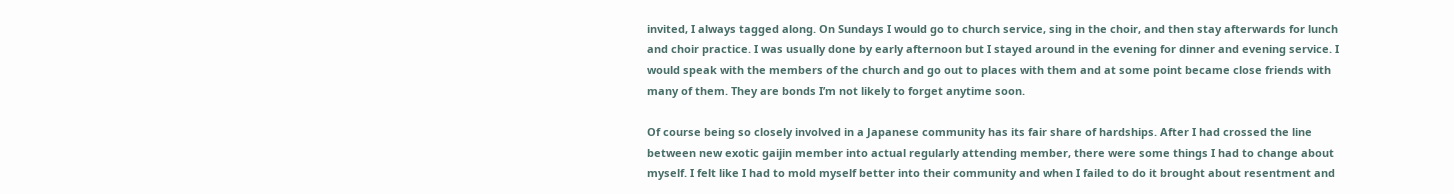invited, I always tagged along. On Sundays I would go to church service, sing in the choir, and then stay afterwards for lunch and choir practice. I was usually done by early afternoon but I stayed around in the evening for dinner and evening service. I would speak with the members of the church and go out to places with them and at some point became close friends with many of them. They are bonds I’m not likely to forget anytime soon.

Of course being so closely involved in a Japanese community has its fair share of hardships. After I had crossed the line between new exotic gaijin member into actual regularly attending member, there were some things I had to change about myself. I felt like I had to mold myself better into their community and when I failed to do it brought about resentment and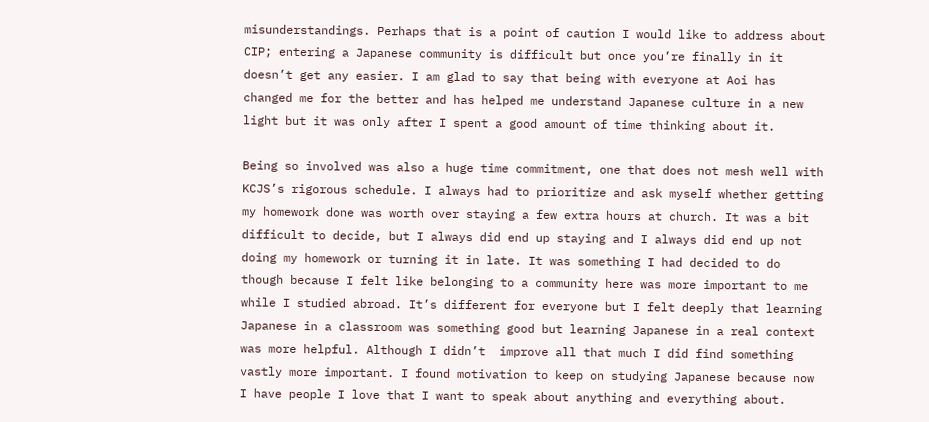misunderstandings. Perhaps that is a point of caution I would like to address about CIP; entering a Japanese community is difficult but once you’re finally in it doesn’t get any easier. I am glad to say that being with everyone at Aoi has changed me for the better and has helped me understand Japanese culture in a new light but it was only after I spent a good amount of time thinking about it.

Being so involved was also a huge time commitment, one that does not mesh well with KCJS’s rigorous schedule. I always had to prioritize and ask myself whether getting my homework done was worth over staying a few extra hours at church. It was a bit difficult to decide, but I always did end up staying and I always did end up not doing my homework or turning it in late. It was something I had decided to do though because I felt like belonging to a community here was more important to me while I studied abroad. It’s different for everyone but I felt deeply that learning Japanese in a classroom was something good but learning Japanese in a real context was more helpful. Although I didn’t  improve all that much I did find something vastly more important. I found motivation to keep on studying Japanese because now I have people I love that I want to speak about anything and everything about.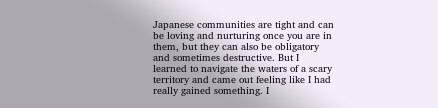Japanese communities are tight and can be loving and nurturing once you are in them, but they can also be obligatory and sometimes destructive. But I learned to navigate the waters of a scary territory and came out feeling like I had really gained something. I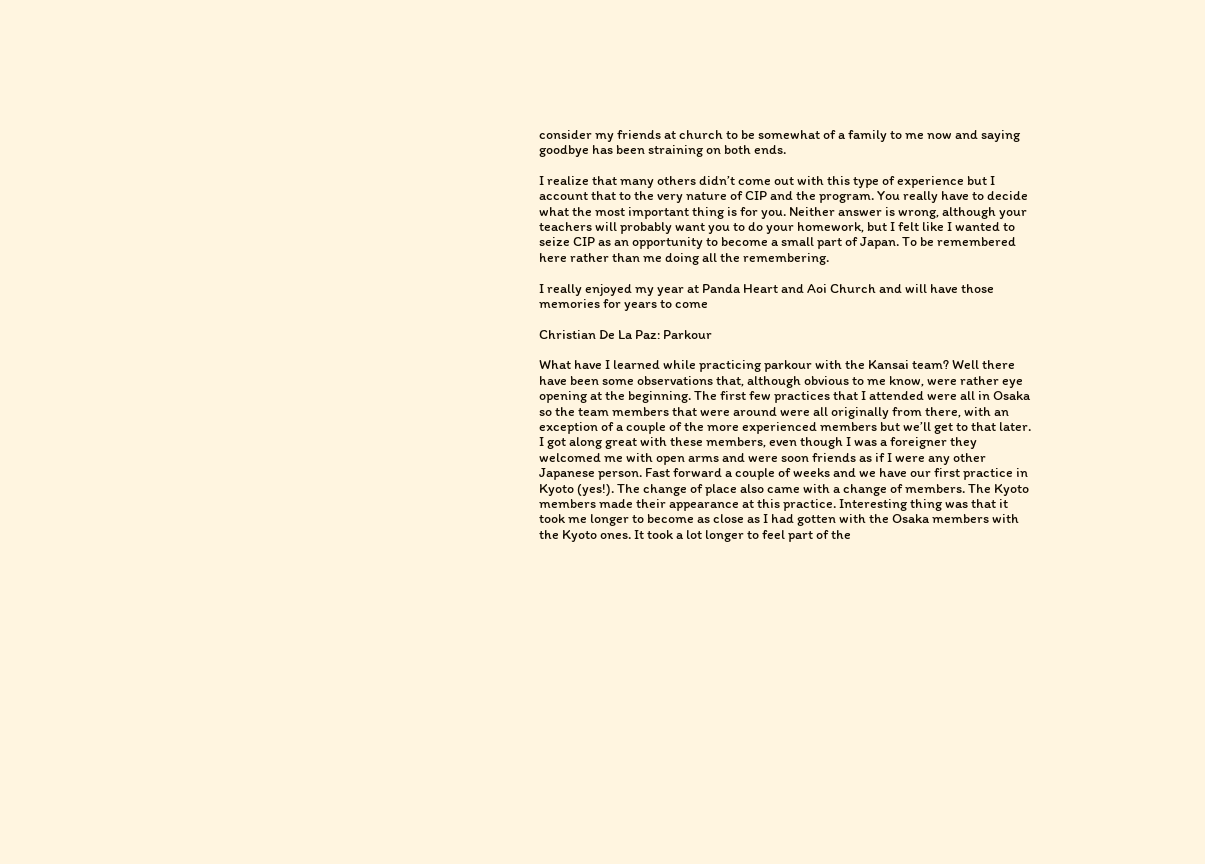consider my friends at church to be somewhat of a family to me now and saying goodbye has been straining on both ends.

I realize that many others didn’t come out with this type of experience but I account that to the very nature of CIP and the program. You really have to decide what the most important thing is for you. Neither answer is wrong, although your teachers will probably want you to do your homework, but I felt like I wanted to seize CIP as an opportunity to become a small part of Japan. To be remembered here rather than me doing all the remembering.

I really enjoyed my year at Panda Heart and Aoi Church and will have those memories for years to come

Christian De La Paz: Parkour

What have I learned while practicing parkour with the Kansai team? Well there have been some observations that, although obvious to me know, were rather eye opening at the beginning. The first few practices that I attended were all in Osaka so the team members that were around were all originally from there, with an exception of a couple of the more experienced members but we’ll get to that later. I got along great with these members, even though I was a foreigner they welcomed me with open arms and were soon friends as if I were any other Japanese person. Fast forward a couple of weeks and we have our first practice in Kyoto (yes!). The change of place also came with a change of members. The Kyoto members made their appearance at this practice. Interesting thing was that it took me longer to become as close as I had gotten with the Osaka members with the Kyoto ones. It took a lot longer to feel part of the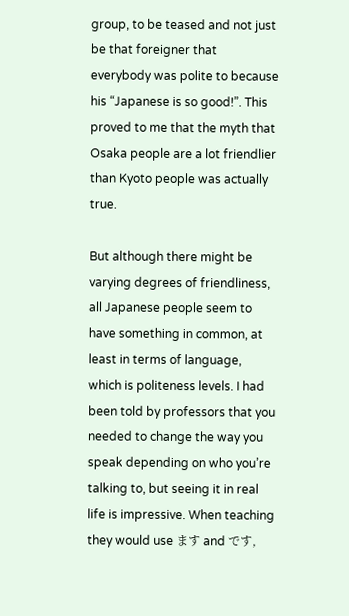group, to be teased and not just be that foreigner that everybody was polite to because his “Japanese is so good!”. This proved to me that the myth that Osaka people are a lot friendlier than Kyoto people was actually true.

But although there might be varying degrees of friendliness, all Japanese people seem to have something in common, at least in terms of language, which is politeness levels. I had been told by professors that you needed to change the way you speak depending on who you’re talking to, but seeing it in real life is impressive. When teaching they would use ます and です,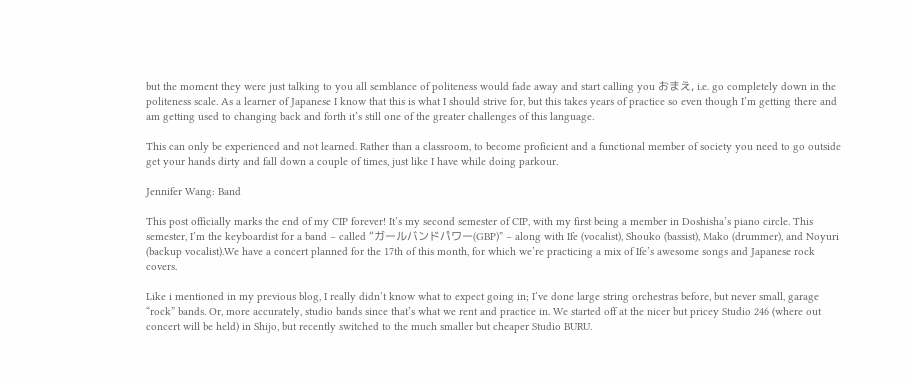but the moment they were just talking to you all semblance of politeness would fade away and start calling you おまえ, i.e. go completely down in the politeness scale. As a learner of Japanese I know that this is what I should strive for, but this takes years of practice so even though I’m getting there and am getting used to changing back and forth it’s still one of the greater challenges of this language.

This can only be experienced and not learned. Rather than a classroom, to become proficient and a functional member of society you need to go outside get your hands dirty and fall down a couple of times, just like I have while doing parkour.

Jennifer Wang: Band

This post officially marks the end of my CIP forever! It’s my second semester of CIP, with my first being a member in Doshisha’s piano circle. This semester, I’m the keyboardist for a band – called “ガールバンドパワー(GBP)” – along with Ife (vocalist), Shouko (bassist), Mako (drummer), and Noyuri (backup vocalist).We have a concert planned for the 17th of this month, for which we’re practicing a mix of Ife’s awesome songs and Japanese rock covers.

Like i mentioned in my previous blog, I really didn’t know what to expect going in; I’ve done large string orchestras before, but never small, garage “rock” bands. Or, more accurately, studio bands since that’s what we rent and practice in. We started off at the nicer but pricey Studio 246 (where out concert will be held) in Shijo, but recently switched to the much smaller but cheaper Studio BURU.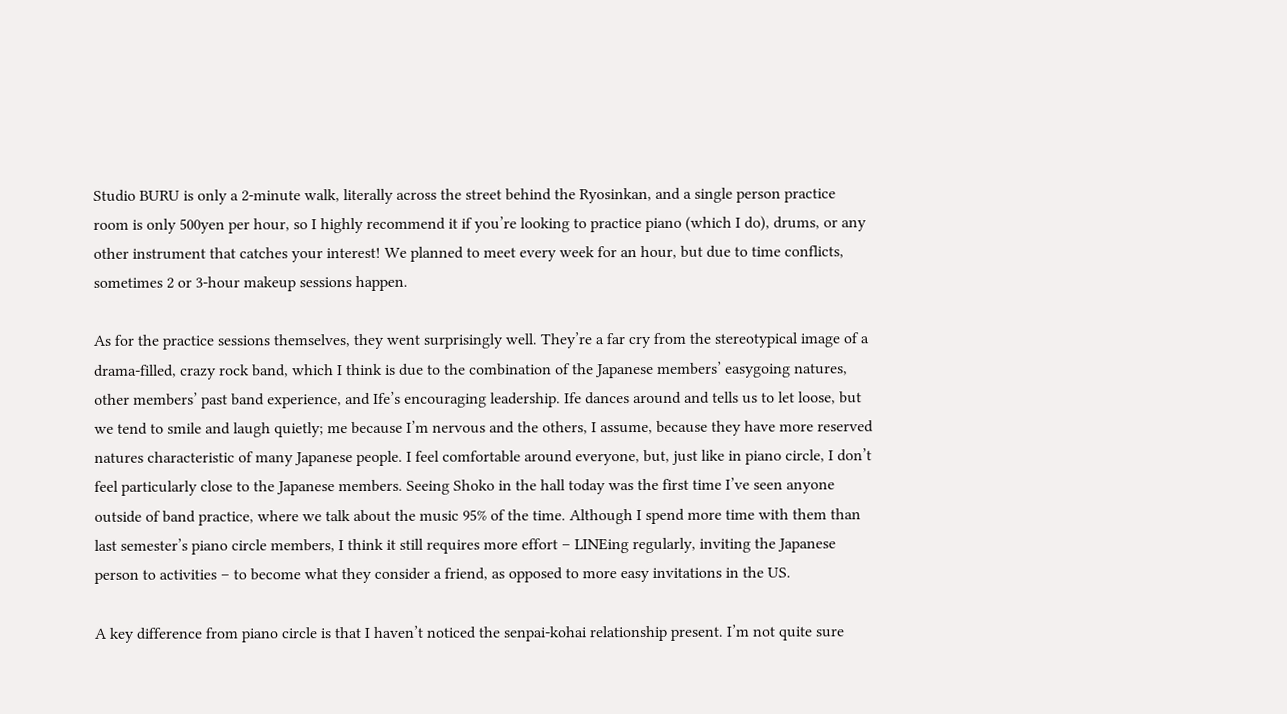Studio BURU is only a 2-minute walk, literally across the street behind the Ryosinkan, and a single person practice room is only 500yen per hour, so I highly recommend it if you’re looking to practice piano (which I do), drums, or any other instrument that catches your interest! We planned to meet every week for an hour, but due to time conflicts, sometimes 2 or 3-hour makeup sessions happen.

As for the practice sessions themselves, they went surprisingly well. They’re a far cry from the stereotypical image of a drama-filled, crazy rock band, which I think is due to the combination of the Japanese members’ easygoing natures, other members’ past band experience, and Ife’s encouraging leadership. Ife dances around and tells us to let loose, but we tend to smile and laugh quietly; me because I’m nervous and the others, I assume, because they have more reserved natures characteristic of many Japanese people. I feel comfortable around everyone, but, just like in piano circle, I don’t feel particularly close to the Japanese members. Seeing Shoko in the hall today was the first time I’ve seen anyone outside of band practice, where we talk about the music 95% of the time. Although I spend more time with them than last semester’s piano circle members, I think it still requires more effort – LINEing regularly, inviting the Japanese person to activities – to become what they consider a friend, as opposed to more easy invitations in the US.

A key difference from piano circle is that I haven’t noticed the senpai-kohai relationship present. I’m not quite sure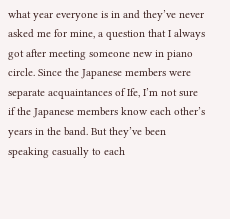what year everyone is in and they’ve never asked me for mine, a question that I always got after meeting someone new in piano circle. Since the Japanese members were separate acquaintances of Ife, I’m not sure if the Japanese members know each other’s years in the band. But they’ve been speaking casually to each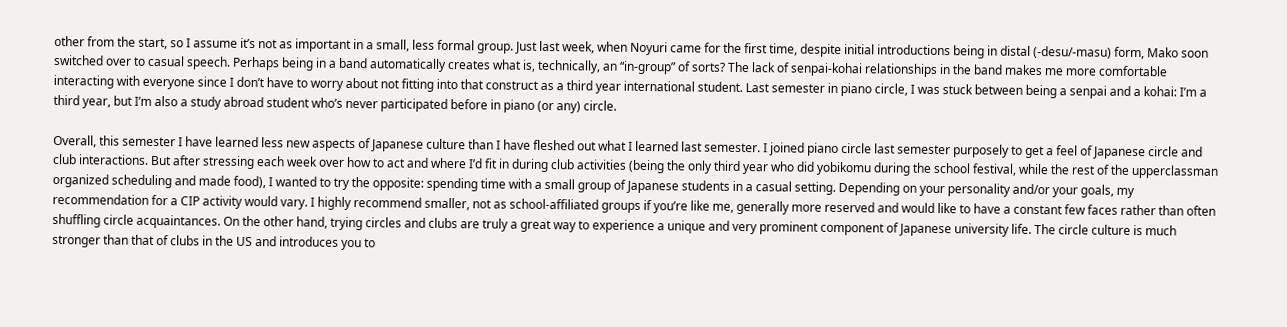other from the start, so I assume it’s not as important in a small, less formal group. Just last week, when Noyuri came for the first time, despite initial introductions being in distal (-desu/-masu) form, Mako soon switched over to casual speech. Perhaps being in a band automatically creates what is, technically, an “in-group” of sorts? The lack of senpai-kohai relationships in the band makes me more comfortable interacting with everyone since I don’t have to worry about not fitting into that construct as a third year international student. Last semester in piano circle, I was stuck between being a senpai and a kohai: I’m a third year, but I’m also a study abroad student who’s never participated before in piano (or any) circle.

Overall, this semester I have learned less new aspects of Japanese culture than I have fleshed out what I learned last semester. I joined piano circle last semester purposely to get a feel of Japanese circle and club interactions. But after stressing each week over how to act and where I’d fit in during club activities (being the only third year who did yobikomu during the school festival, while the rest of the upperclassman organized scheduling and made food), I wanted to try the opposite: spending time with a small group of Japanese students in a casual setting. Depending on your personality and/or your goals, my recommendation for a CIP activity would vary. I highly recommend smaller, not as school-affiliated groups if you’re like me, generally more reserved and would like to have a constant few faces rather than often shuffling circle acquaintances. On the other hand, trying circles and clubs are truly a great way to experience a unique and very prominent component of Japanese university life. The circle culture is much stronger than that of clubs in the US and introduces you to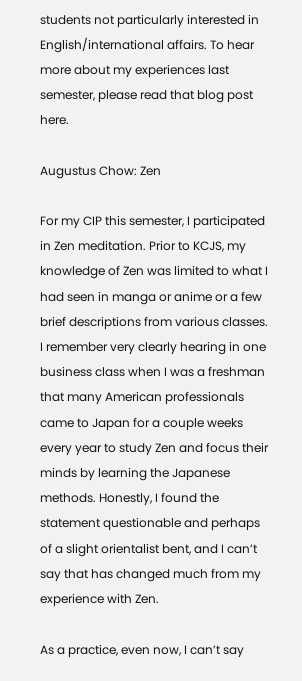students not particularly interested in English/international affairs. To hear more about my experiences last semester, please read that blog post here.

Augustus Chow: Zen

For my CIP this semester, I participated in Zen meditation. Prior to KCJS, my knowledge of Zen was limited to what I had seen in manga or anime or a few brief descriptions from various classes. I remember very clearly hearing in one business class when I was a freshman that many American professionals came to Japan for a couple weeks every year to study Zen and focus their minds by learning the Japanese methods. Honestly, I found the statement questionable and perhaps of a slight orientalist bent, and I can’t say that has changed much from my experience with Zen.

As a practice, even now, I can’t say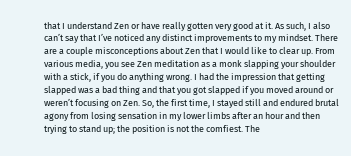that I understand Zen or have really gotten very good at it. As such, I also can’t say that I’ve noticed any distinct improvements to my mindset. There are a couple misconceptions about Zen that I would like to clear up. From various media, you see Zen meditation as a monk slapping your shoulder with a stick, if you do anything wrong. I had the impression that getting slapped was a bad thing and that you got slapped if you moved around or weren’t focusing on Zen. So, the first time, I stayed still and endured brutal agony from losing sensation in my lower limbs after an hour and then trying to stand up; the position is not the comfiest. The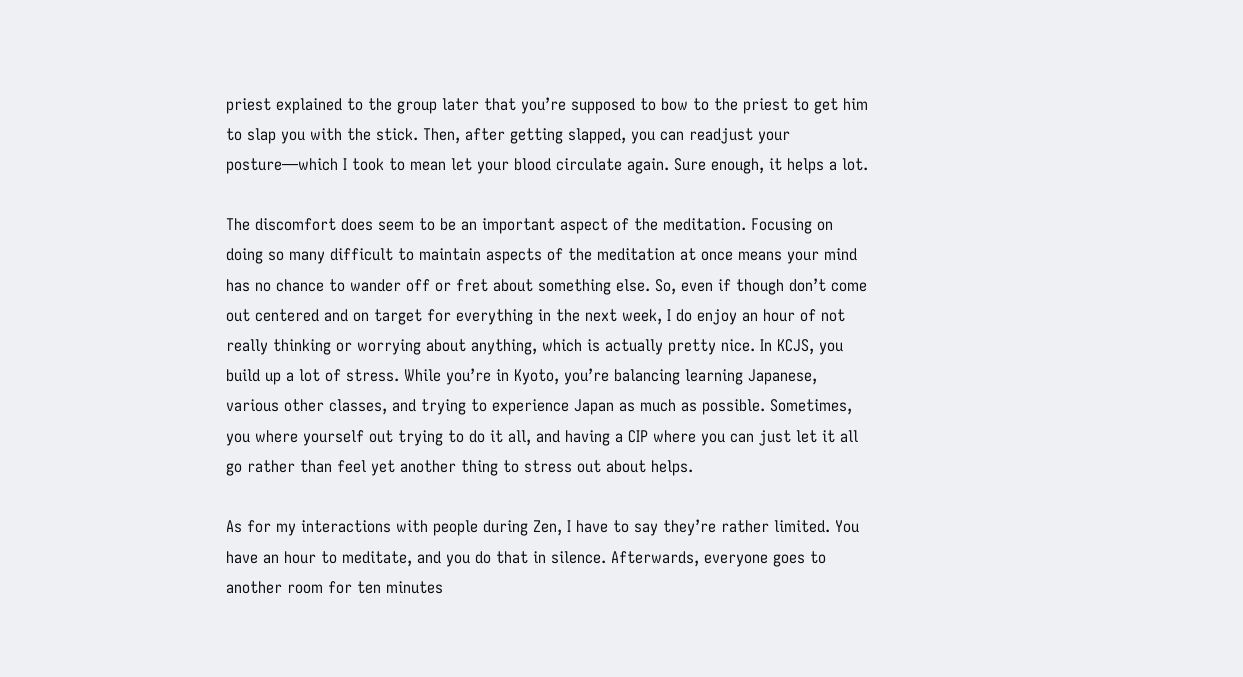priest explained to the group later that you’re supposed to bow to the priest to get him to slap you with the stick. Then, after getting slapped, you can readjust your posture—which I took to mean let your blood circulate again. Sure enough, it helps a lot.

The discomfort does seem to be an important aspect of the meditation. Focusing on doing so many difficult to maintain aspects of the meditation at once means your mind has no chance to wander off or fret about something else. So, even if though don’t come out centered and on target for everything in the next week, I do enjoy an hour of not really thinking or worrying about anything, which is actually pretty nice. In KCJS, you build up a lot of stress. While you’re in Kyoto, you’re balancing learning Japanese, various other classes, and trying to experience Japan as much as possible. Sometimes, you where yourself out trying to do it all, and having a CIP where you can just let it all go rather than feel yet another thing to stress out about helps.

As for my interactions with people during Zen, I have to say they’re rather limited. You have an hour to meditate, and you do that in silence. Afterwards, everyone goes to another room for ten minutes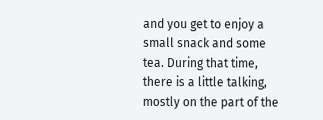and you get to enjoy a small snack and some tea. During that time, there is a little talking, mostly on the part of the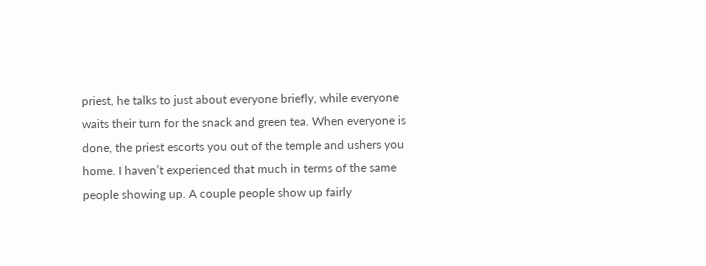priest, he talks to just about everyone briefly, while everyone waits their turn for the snack and green tea. When everyone is done, the priest escorts you out of the temple and ushers you home. I haven’t experienced that much in terms of the same people showing up. A couple people show up fairly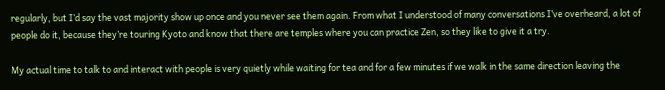regularly, but I’d say the vast majority show up once and you never see them again. From what I understood of many conversations I’ve overheard, a lot of people do it, because they’re touring Kyoto and know that there are temples where you can practice Zen, so they like to give it a try.

My actual time to talk to and interact with people is very quietly while waiting for tea and for a few minutes if we walk in the same direction leaving the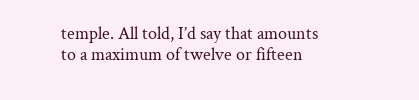temple. All told, I’d say that amounts to a maximum of twelve or fifteen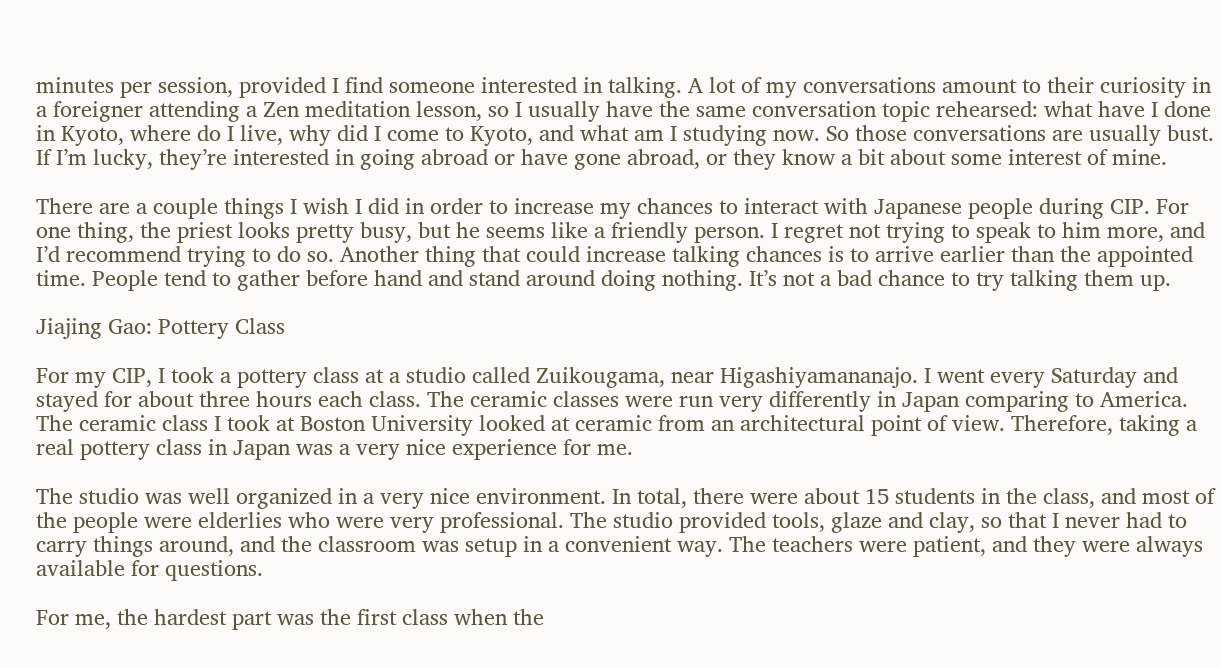minutes per session, provided I find someone interested in talking. A lot of my conversations amount to their curiosity in a foreigner attending a Zen meditation lesson, so I usually have the same conversation topic rehearsed: what have I done in Kyoto, where do I live, why did I come to Kyoto, and what am I studying now. So those conversations are usually bust. If I’m lucky, they’re interested in going abroad or have gone abroad, or they know a bit about some interest of mine.

There are a couple things I wish I did in order to increase my chances to interact with Japanese people during CIP. For one thing, the priest looks pretty busy, but he seems like a friendly person. I regret not trying to speak to him more, and I’d recommend trying to do so. Another thing that could increase talking chances is to arrive earlier than the appointed time. People tend to gather before hand and stand around doing nothing. It’s not a bad chance to try talking them up.

Jiajing Gao: Pottery Class

For my CIP, I took a pottery class at a studio called Zuikougama, near Higashiyamananajo. I went every Saturday and stayed for about three hours each class. The ceramic classes were run very differently in Japan comparing to America. The ceramic class I took at Boston University looked at ceramic from an architectural point of view. Therefore, taking a real pottery class in Japan was a very nice experience for me.

The studio was well organized in a very nice environment. In total, there were about 15 students in the class, and most of the people were elderlies who were very professional. The studio provided tools, glaze and clay, so that I never had to carry things around, and the classroom was setup in a convenient way. The teachers were patient, and they were always available for questions.

For me, the hardest part was the first class when the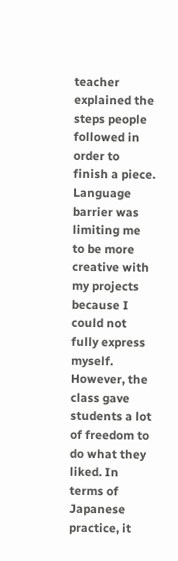teacher explained the steps people followed in order to finish a piece. Language barrier was limiting me to be more creative with my projects because I could not fully express myself. However, the class gave students a lot of freedom to do what they liked. In terms of Japanese practice, it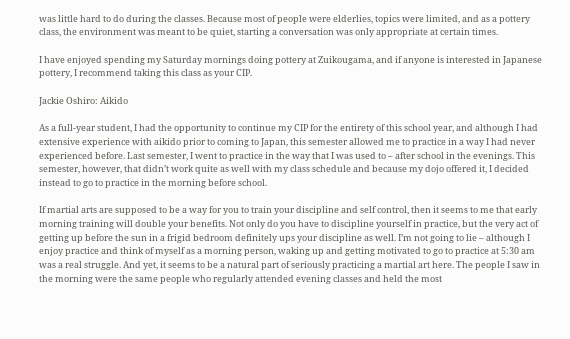was little hard to do during the classes. Because most of people were elderlies, topics were limited, and as a pottery class, the environment was meant to be quiet, starting a conversation was only appropriate at certain times.

I have enjoyed spending my Saturday mornings doing pottery at Zuikougama, and if anyone is interested in Japanese pottery, I recommend taking this class as your CIP.

Jackie Oshiro: Aikido

As a full-year student, I had the opportunity to continue my CIP for the entirety of this school year, and although I had extensive experience with aikido prior to coming to Japan, this semester allowed me to practice in a way I had never experienced before. Last semester, I went to practice in the way that I was used to – after school in the evenings. This semester, however, that didn’t work quite as well with my class schedule and because my dojo offered it, I decided instead to go to practice in the morning before school.

If martial arts are supposed to be a way for you to train your discipline and self control, then it seems to me that early morning training will double your benefits. Not only do you have to discipline yourself in practice, but the very act of getting up before the sun in a frigid bedroom definitely ups your discipline as well. I’m not going to lie – although I enjoy practice and think of myself as a morning person, waking up and getting motivated to go to practice at 5:30 am was a real struggle. And yet, it seems to be a natural part of seriously practicing a martial art here. The people I saw in the morning were the same people who regularly attended evening classes and held the most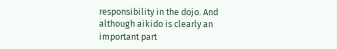responsibility in the dojo. And although aikido is clearly an important part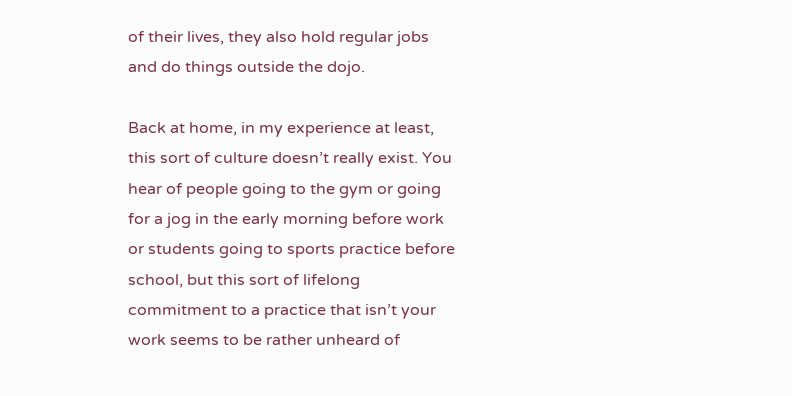of their lives, they also hold regular jobs and do things outside the dojo.

Back at home, in my experience at least, this sort of culture doesn’t really exist. You hear of people going to the gym or going for a jog in the early morning before work or students going to sports practice before school, but this sort of lifelong commitment to a practice that isn’t your work seems to be rather unheard of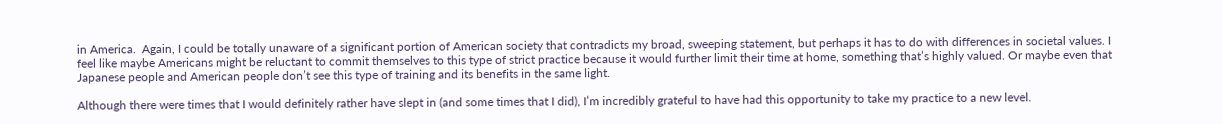in America.  Again, I could be totally unaware of a significant portion of American society that contradicts my broad, sweeping statement, but perhaps it has to do with differences in societal values. I feel like maybe Americans might be reluctant to commit themselves to this type of strict practice because it would further limit their time at home, something that’s highly valued. Or maybe even that Japanese people and American people don’t see this type of training and its benefits in the same light.

Although there were times that I would definitely rather have slept in (and some times that I did), I’m incredibly grateful to have had this opportunity to take my practice to a new level.